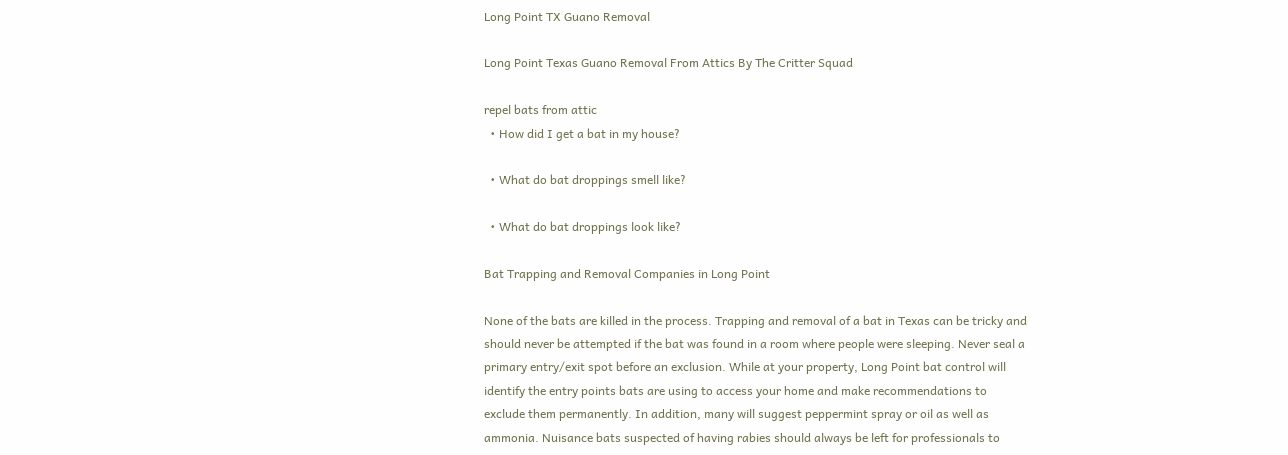Long Point TX Guano Removal

Long Point Texas Guano Removal From Attics By The Critter Squad

repel bats from attic
  • How did I get a bat in my house?

  • What do bat droppings smell like?

  • What do bat droppings look like?

Bat Trapping and Removal Companies in Long Point

None of the bats are killed in the process. Trapping and removal of a bat in Texas can be tricky and should never be attempted if the bat was found in a room where people were sleeping. Never seal a primary entry/exit spot before an exclusion. While at your property, Long Point bat control will identify the entry points bats are using to access your home and make recommendations to exclude them permanently. In addition, many will suggest peppermint spray or oil as well as ammonia. Nuisance bats suspected of having rabies should always be left for professionals to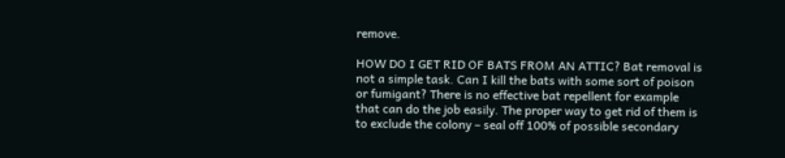remove.

HOW DO I GET RID OF BATS FROM AN ATTIC? Bat removal is not a simple task. Can I kill the bats with some sort of poison or fumigant? There is no effective bat repellent for example that can do the job easily. The proper way to get rid of them is to exclude the colony – seal off 100% of possible secondary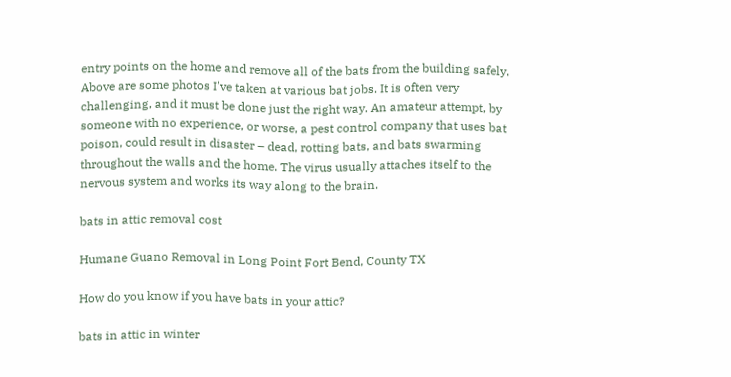entry points on the home and remove all of the bats from the building safely.  Above are some photos I've taken at various bat jobs. It is often very challenging, and it must be done just the right way. An amateur attempt, by someone with no experience, or worse, a pest control company that uses bat poison, could result in disaster – dead, rotting bats, and bats swarming throughout the walls and the home. The virus usually attaches itself to the nervous system and works its way along to the brain.

bats in attic removal cost

Humane Guano Removal in Long Point Fort Bend, County TX

How do you know if you have bats in your attic?

bats in attic in winter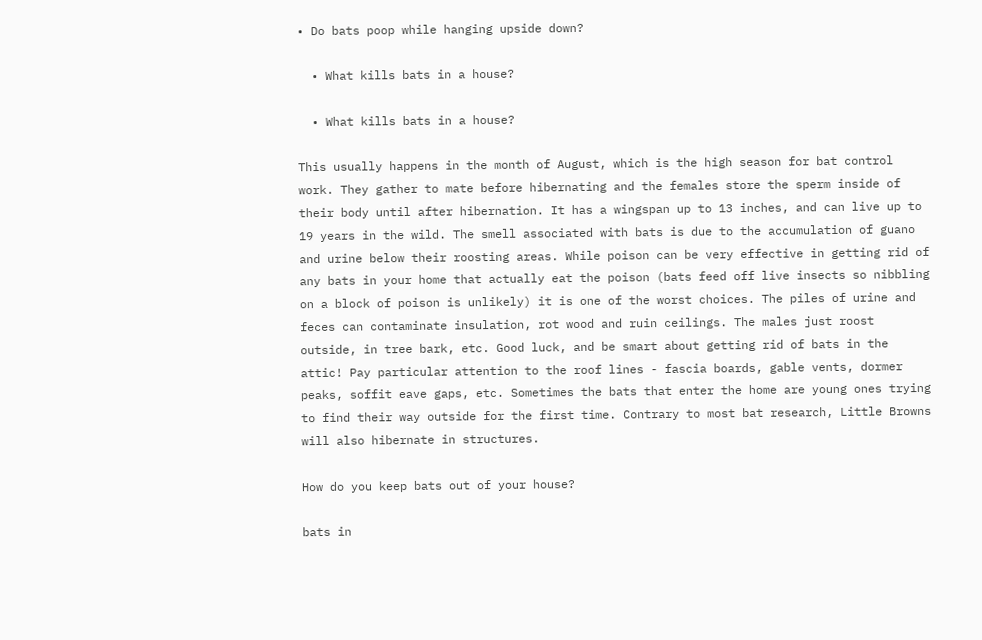• Do bats poop while hanging upside down?

  • What kills bats in a house?

  • What kills bats in a house?

This usually happens in the month of August, which is the high season for bat control work. They gather to mate before hibernating and the females store the sperm inside of their body until after hibernation. It has a wingspan up to 13 inches, and can live up to 19 years in the wild. The smell associated with bats is due to the accumulation of guano and urine below their roosting areas. While poison can be very effective in getting rid of any bats in your home that actually eat the poison (bats feed off live insects so nibbling on a block of poison is unlikely) it is one of the worst choices. The piles of urine and feces can contaminate insulation, rot wood and ruin ceilings. The males just roost outside, in tree bark, etc. Good luck, and be smart about getting rid of bats in the attic! Pay particular attention to the roof lines - fascia boards, gable vents, dormer peaks, soffit eave gaps, etc. Sometimes the bats that enter the home are young ones trying to find their way outside for the first time. Contrary to most bat research, Little Browns will also hibernate in structures.

How do you keep bats out of your house?

bats in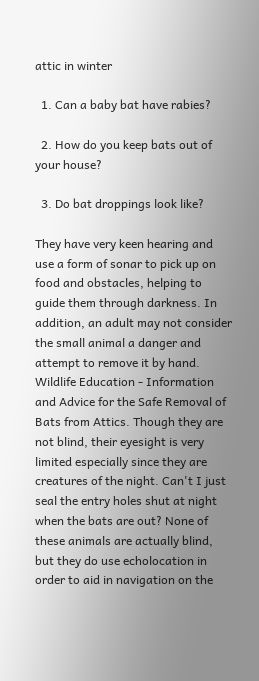attic in winter

  1. Can a baby bat have rabies?

  2. How do you keep bats out of your house?

  3. Do bat droppings look like?

They have very keen hearing and use a form of sonar to pick up on food and obstacles, helping to guide them through darkness. In addition, an adult may not consider the small animal a danger and attempt to remove it by hand. Wildlife Education - Information and Advice for the Safe Removal of Bats from Attics. Though they are not blind, their eyesight is very limited especially since they are creatures of the night. Can't I just seal the entry holes shut at night when the bats are out? None of these animals are actually blind, but they do use echolocation in order to aid in navigation on the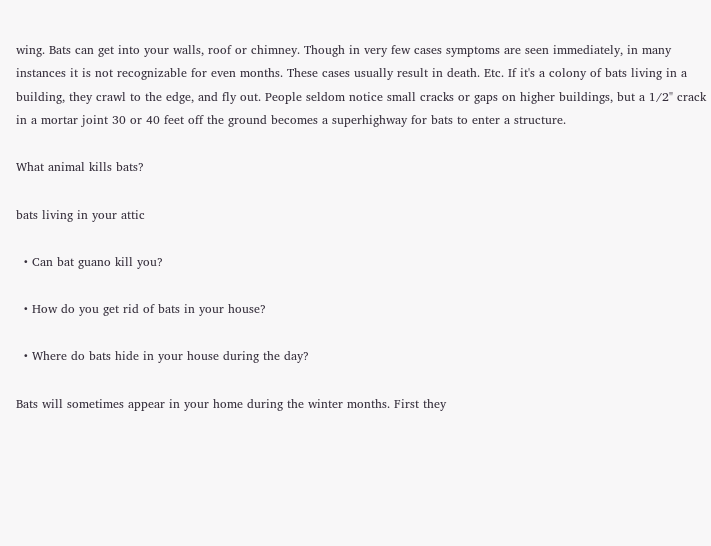wing. Bats can get into your walls, roof or chimney. Though in very few cases symptoms are seen immediately, in many instances it is not recognizable for even months. These cases usually result in death. Etc. If it's a colony of bats living in a building, they crawl to the edge, and fly out. People seldom notice small cracks or gaps on higher buildings, but a 1/2" crack in a mortar joint 30 or 40 feet off the ground becomes a superhighway for bats to enter a structure.

What animal kills bats?

bats living in your attic

  • Can bat guano kill you?

  • How do you get rid of bats in your house?

  • Where do bats hide in your house during the day?

Bats will sometimes appear in your home during the winter months. First they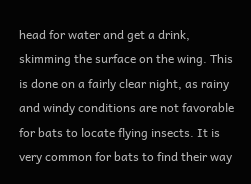head for water and get a drink, skimming the surface on the wing. This is done on a fairly clear night, as rainy and windy conditions are not favorable for bats to locate flying insects. It is very common for bats to find their way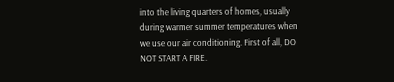into the living quarters of homes, usually during warmer summer temperatures when we use our air conditioning. First of all, DO NOT START A FIRE.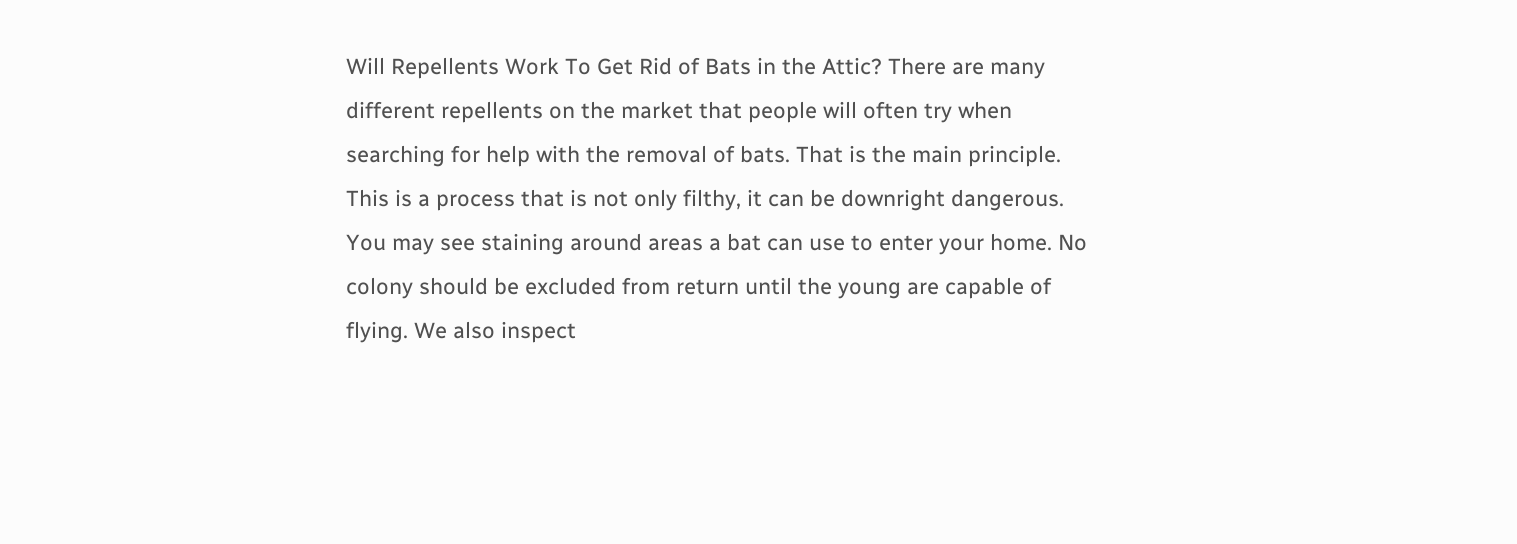Will Repellents Work To Get Rid of Bats in the Attic? There are many different repellents on the market that people will often try when searching for help with the removal of bats. That is the main principle. This is a process that is not only filthy, it can be downright dangerous. You may see staining around areas a bat can use to enter your home. No colony should be excluded from return until the young are capable of flying. We also inspect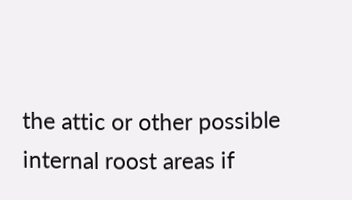the attic or other possible internal roost areas if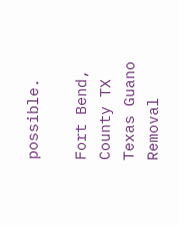possible.

Fort Bend, County TX Texas Guano Removal